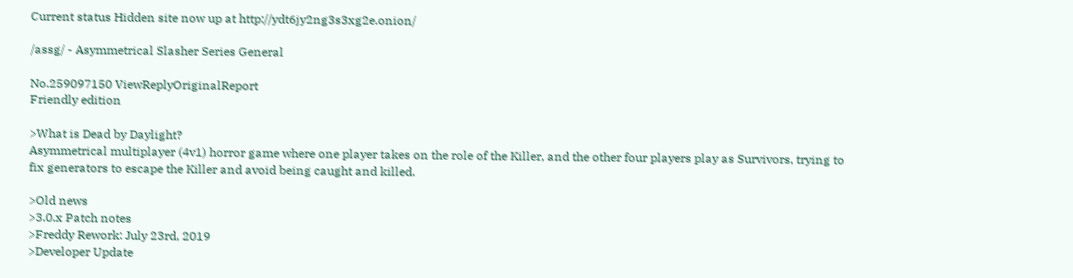Current status Hidden site now up at http://ydt6jy2ng3s3xg2e.onion/

/assg/ - Asymmetrical Slasher Series General

No.259097150 ViewReplyOriginalReport
Friendly edition

>What is Dead by Daylight?
Asymmetrical multiplayer (4v1) horror game where one player takes on the role of the Killer, and the other four players play as Survivors, trying to fix generators to escape the Killer and avoid being caught and killed.

>Old news
>3.0.x Patch notes
>Freddy Rework: July 23rd, 2019
>Developer Update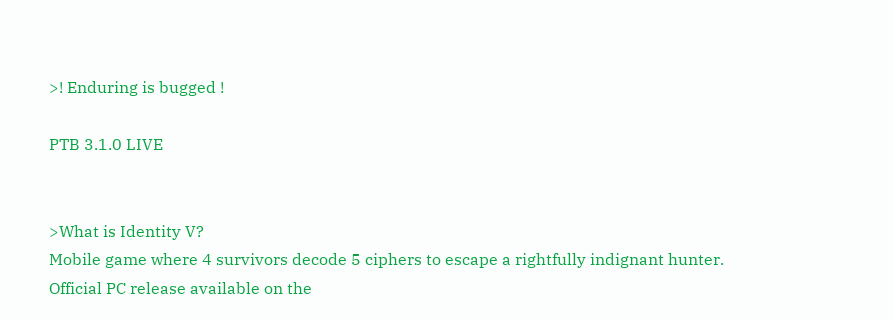>! Enduring is bugged !

PTB 3.1.0 LIVE


>What is Identity V?
Mobile game where 4 survivors decode 5 ciphers to escape a rightfully indignant hunter. Official PC release available on the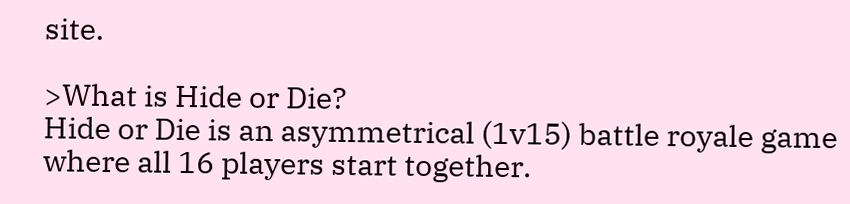site.

>What is Hide or Die?
Hide or Die is an asymmetrical (1v15) battle royale game where all 16 players start together.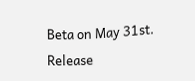Beta on May 31st. Release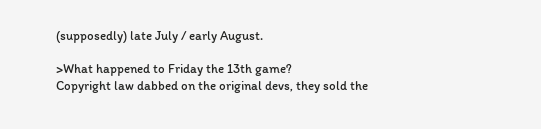(supposedly) late July / early August.

>What happened to Friday the 13th game?
Copyright law dabbed on the original devs, they sold the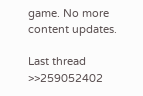game. No more content updates.

Last thread >>259052402